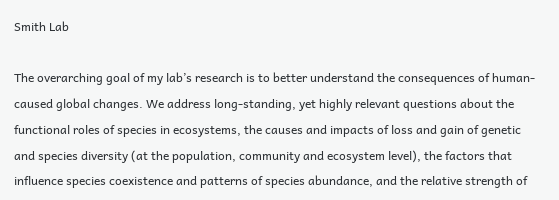Smith Lab

The overarching goal of my lab’s research is to better understand the consequences of human-caused global changes. We address long-standing, yet highly relevant questions about the functional roles of species in ecosystems, the causes and impacts of loss and gain of genetic and species diversity (at the population, community and ecosystem level), the factors that influence species coexistence and patterns of species abundance, and the relative strength of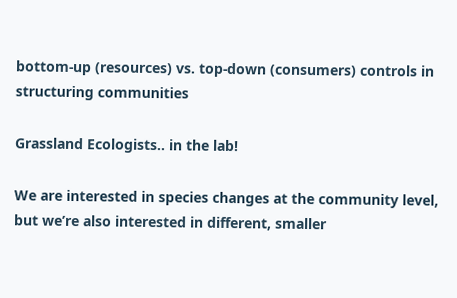bottom-up (resources) vs. top-down (consumers) controls in structuring communities

Grassland Ecologists.. in the lab!

We are interested in species changes at the community level, but we’re also interested in different, smaller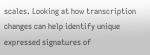scales. Looking at how transcription changes can help identify unique expressed signatures of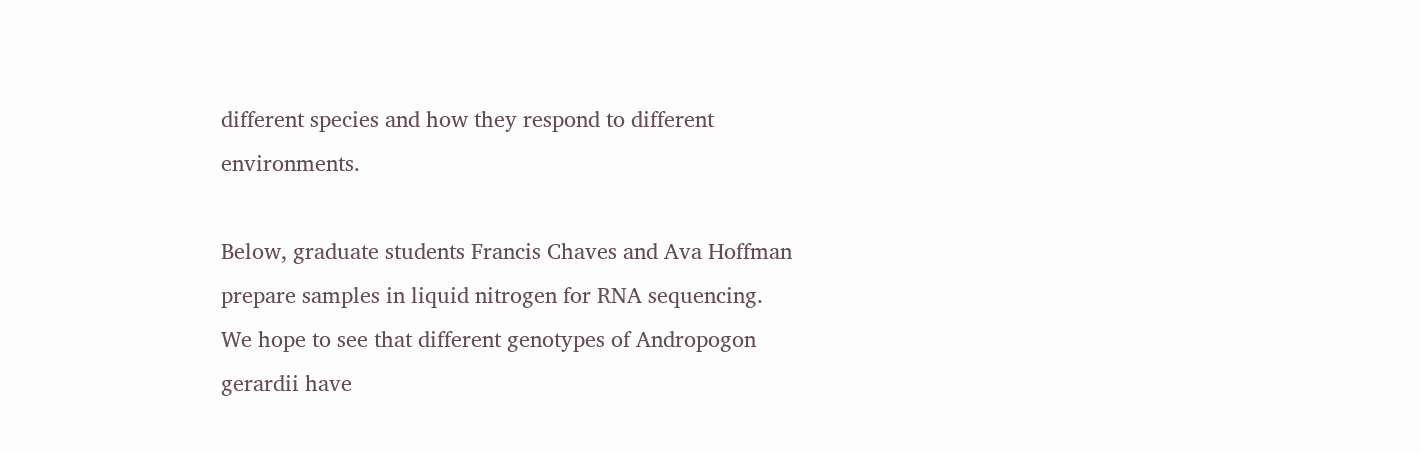different species and how they respond to different environments.

Below, graduate students Francis Chaves and Ava Hoffman prepare samples in liquid nitrogen for RNA sequencing. We hope to see that different genotypes of Andropogon gerardii have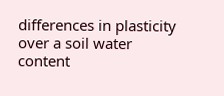differences in plasticity over a soil water content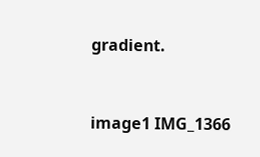gradient.


image1 IMG_1366